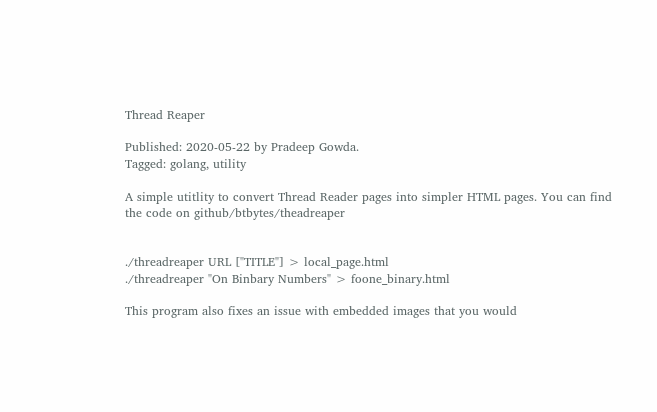Thread Reaper

Published: 2020-05-22 by Pradeep Gowda.
Tagged: golang, utility

A simple utitlity to convert Thread Reader pages into simpler HTML pages. You can find the code on github/btbytes/theadreaper


./threadreaper URL ["TITLE"] > local_page.html
./threadreaper "On Binbary Numbers" > foone_binary.html

This program also fixes an issue with embedded images that you would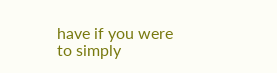have if you were to simply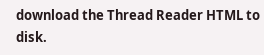download the Thread Reader HTML to disk.